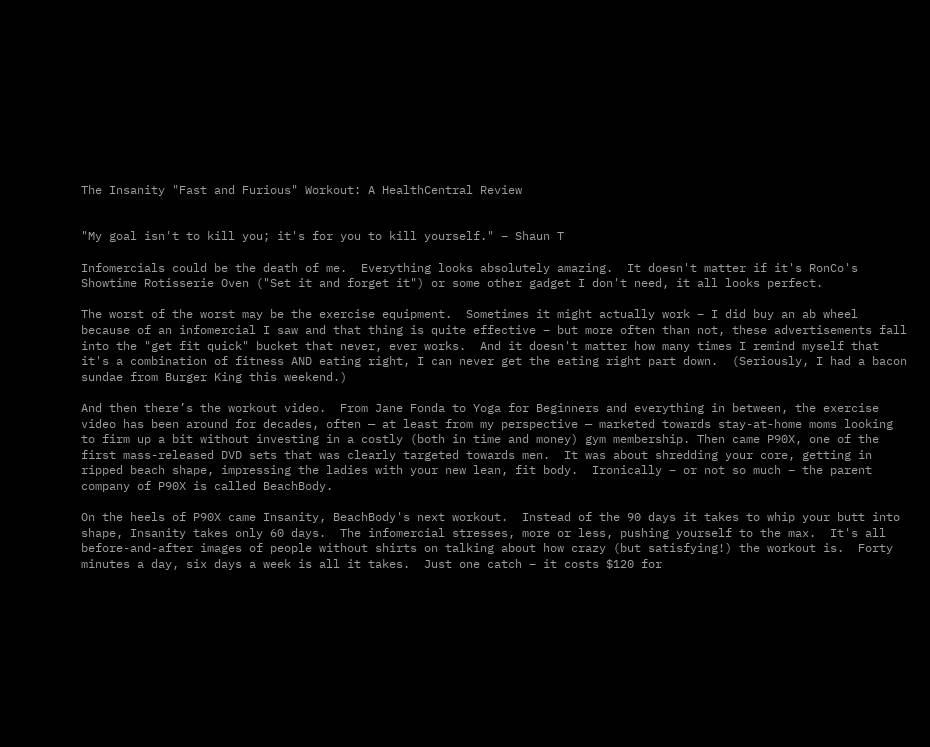The Insanity "Fast and Furious" Workout: A HealthCentral Review


"My goal isn't to kill you; it's for you to kill yourself." – Shaun T

Infomercials could be the death of me.  Everything looks absolutely amazing.  It doesn't matter if it's RonCo's Showtime Rotisserie Oven ("Set it and forget it") or some other gadget I don't need, it all looks perfect.

The worst of the worst may be the exercise equipment.  Sometimes it might actually work – I did buy an ab wheel because of an infomercial I saw and that thing is quite effective – but more often than not, these advertisements fall into the "get fit quick" bucket that never, ever works.  And it doesn't matter how many times I remind myself that it's a combination of fitness AND eating right, I can never get the eating right part down.  (Seriously, I had a bacon sundae from Burger King this weekend.)

And then there’s the workout video.  From Jane Fonda to Yoga for Beginners and everything in between, the exercise video has been around for decades, often — at least from my perspective — marketed towards stay-at-home moms looking to firm up a bit without investing in a costly (both in time and money) gym membership. Then came P90X, one of the first mass-released DVD sets that was clearly targeted towards men.  It was about shredding your core, getting in ripped beach shape, impressing the ladies with your new lean, fit body.  Ironically – or not so much – the parent company of P90X is called BeachBody.

On the heels of P90X came Insanity, BeachBody's next workout.  Instead of the 90 days it takes to whip your butt into shape, Insanity takes only 60 days.  The infomercial stresses, more or less, pushing yourself to the max.  It's all before-and-after images of people without shirts on talking about how crazy (but satisfying!) the workout is.  Forty minutes a day, six days a week is all it takes.  Just one catch – it costs $120 for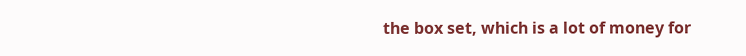the box set, which is a lot of money for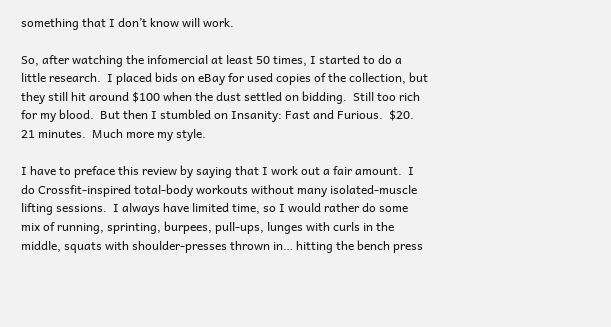something that I don’t know will work.

So, after watching the infomercial at least 50 times, I started to do a little research.  I placed bids on eBay for used copies of the collection, but they still hit around $100 when the dust settled on bidding.  Still too rich for my blood.  But then I stumbled on Insanity: Fast and Furious.  $20.  21 minutes.  Much more my style.

I have to preface this review by saying that I work out a fair amount.  I do Crossfit-inspired total-body workouts without many isolated-muscle lifting sessions.  I always have limited time, so I would rather do some mix of running, sprinting, burpees, pull-ups, lunges with curls in the middle, squats with shoulder-presses thrown in… hitting the bench press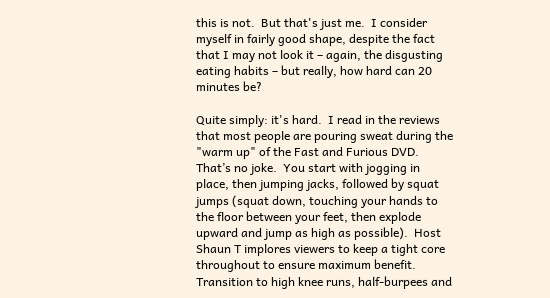this is not.  But that's just me.  I consider myself in fairly good shape, despite the fact that I may not look it – again, the disgusting eating habits – but really, how hard can 20 minutes be?

Quite simply: it's hard.  I read in the reviews that most people are pouring sweat during the "warm up" of the Fast and Furious DVD.  That’s no joke.  You start with jogging in place, then jumping jacks, followed by squat jumps (squat down, touching your hands to the floor between your feet, then explode upward and jump as high as possible).  Host Shaun T implores viewers to keep a tight core throughout to ensure maximum benefit.  Transition to high knee runs, half-burpees and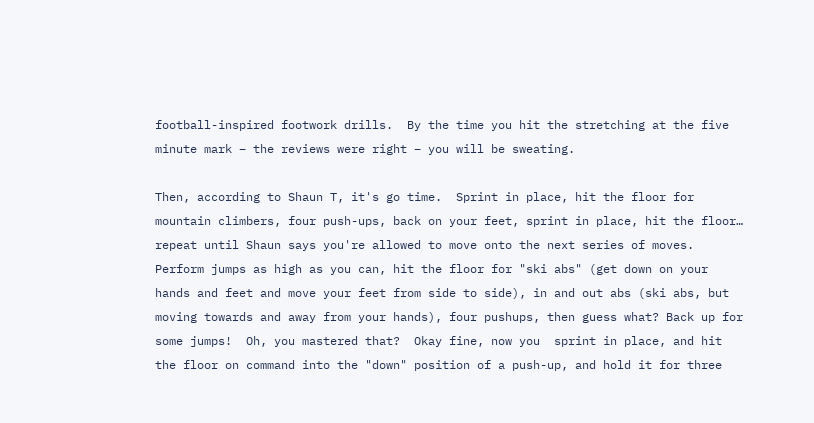football-inspired footwork drills.  By the time you hit the stretching at the five minute mark – the reviews were right – you will be sweating.

Then, according to Shaun T, it's go time.  Sprint in place, hit the floor for mountain climbers, four push-ups, back on your feet, sprint in place, hit the floor… repeat until Shaun says you're allowed to move onto the next series of moves.  Perform jumps as high as you can, hit the floor for "ski abs" (get down on your hands and feet and move your feet from side to side), in and out abs (ski abs, but moving towards and away from your hands), four pushups, then guess what? Back up for some jumps!  Oh, you mastered that?  Okay fine, now you  sprint in place, and hit the floor on command into the "down" position of a push-up, and hold it for three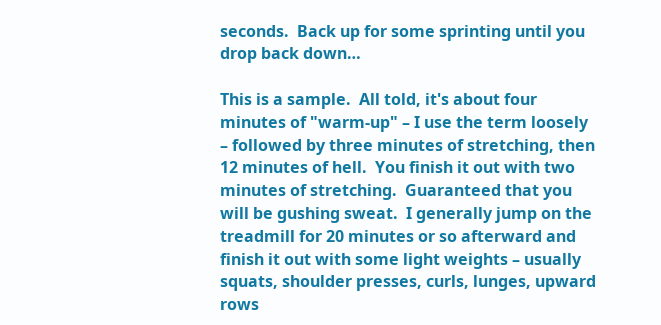seconds.  Back up for some sprinting until you drop back down…

This is a sample.  All told, it's about four minutes of "warm-up" – I use the term loosely – followed by three minutes of stretching, then 12 minutes of hell.  You finish it out with two minutes of stretching.  Guaranteed that you will be gushing sweat.  I generally jump on the treadmill for 20 minutes or so afterward and finish it out with some light weights – usually squats, shoulder presses, curls, lunges, upward rows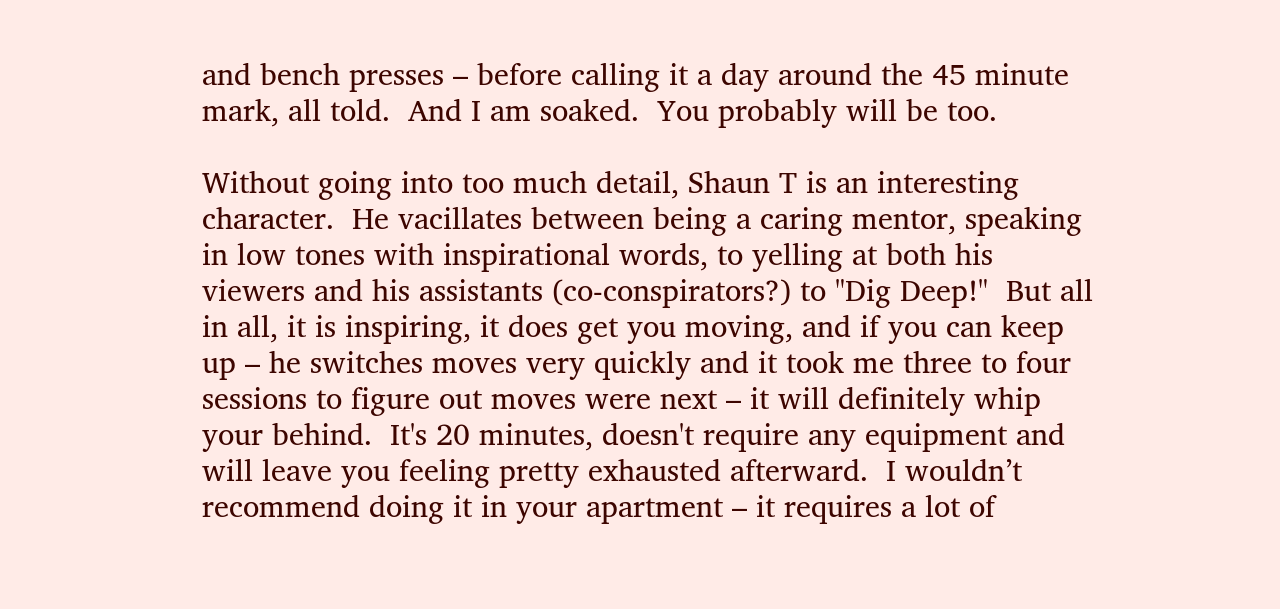and bench presses – before calling it a day around the 45 minute mark, all told.  And I am soaked.  You probably will be too.

Without going into too much detail, Shaun T is an interesting character.  He vacillates between being a caring mentor, speaking in low tones with inspirational words, to yelling at both his viewers and his assistants (co-conspirators?) to "Dig Deep!"  But all in all, it is inspiring, it does get you moving, and if you can keep up – he switches moves very quickly and it took me three to four sessions to figure out moves were next – it will definitely whip your behind.  It's 20 minutes, doesn't require any equipment and will leave you feeling pretty exhausted afterward.  I wouldn’t recommend doing it in your apartment – it requires a lot of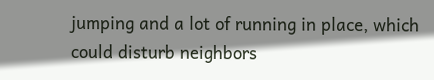jumping and a lot of running in place, which could disturb neighbors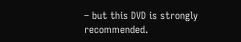– but this DVD is strongly recommended.